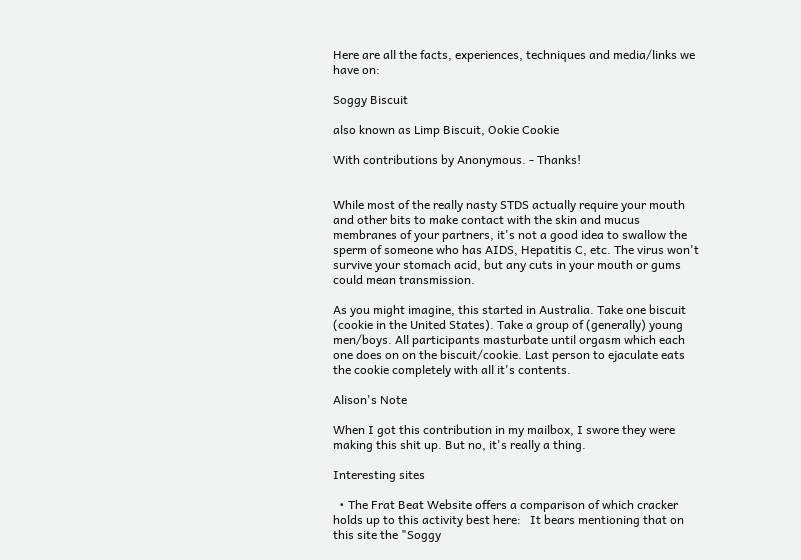Here are all the facts, experiences, techniques and media/links we have on:

Soggy Biscuit

also known as Limp Biscuit, Ookie Cookie

With contributions by Anonymous. - Thanks!


While most of the really nasty STDS actually require your mouth and other bits to make contact with the skin and mucus membranes of your partners, it's not a good idea to swallow the sperm of someone who has AIDS, Hepatitis C, etc. The virus won't survive your stomach acid, but any cuts in your mouth or gums could mean transmission.

As you might imagine, this started in Australia. Take one biscuit (cookie in the United States). Take a group of (generally) young men/boys. All participants masturbate until orgasm which each one does on on the biscuit/cookie. Last person to ejaculate eats the cookie completely with all it's contents.

Alison's Note

When I got this contribution in my mailbox, I swore they were making this shit up. But no, it's really a thing.

Interesting sites

  • The Frat Beat Website offers a comparison of which cracker holds up to this activity best here:   It bears mentioning that on this site the "Soggy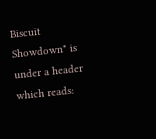Biscuit Showdown" is under a header which reads: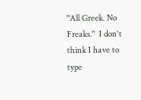"All Greek. No Freaks."  I don't think I have to type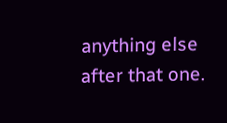anything else after that one.